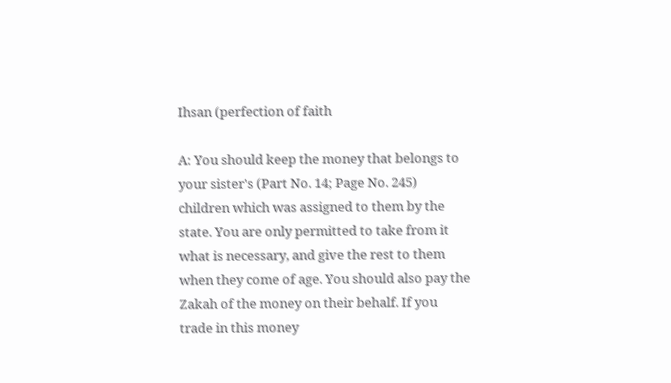Ihsan (perfection of faith

A: You should keep the money that belongs to your sister's (Part No. 14; Page No. 245) children which was assigned to them by the state. You are only permitted to take from it what is necessary, and give the rest to them when they come of age. You should also pay the Zakah of the money on their behalf. If you trade in this money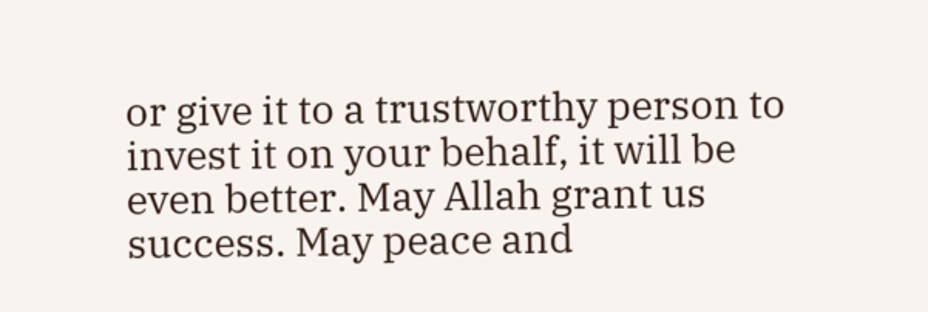or give it to a trustworthy person to invest it on your behalf, it will be even better. May Allah grant us success. May peace and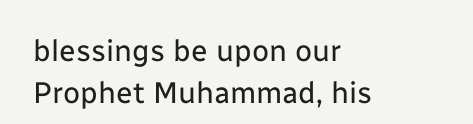blessings be upon our Prophet Muhammad, his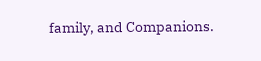family, and Companions.